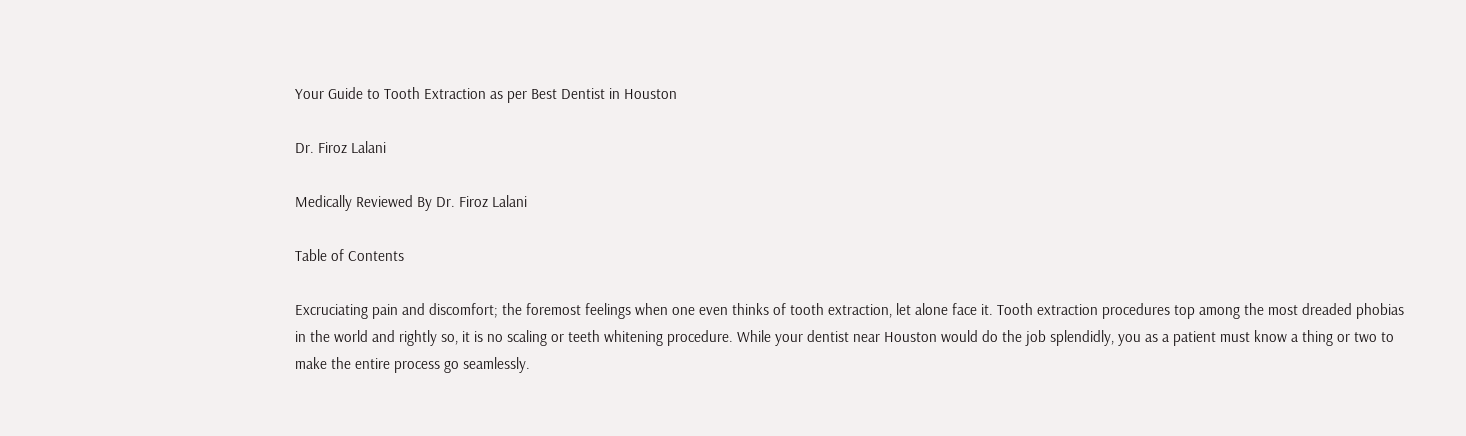Your Guide to Tooth Extraction as per Best Dentist in Houston

Dr. Firoz Lalani

Medically Reviewed By Dr. Firoz Lalani

Table of Contents

Excruciating pain and discomfort; the foremost feelings when one even thinks of tooth extraction, let alone face it. Tooth extraction procedures top among the most dreaded phobias in the world and rightly so, it is no scaling or teeth whitening procedure. While your dentist near Houston would do the job splendidly, you as a patient must know a thing or two to make the entire process go seamlessly.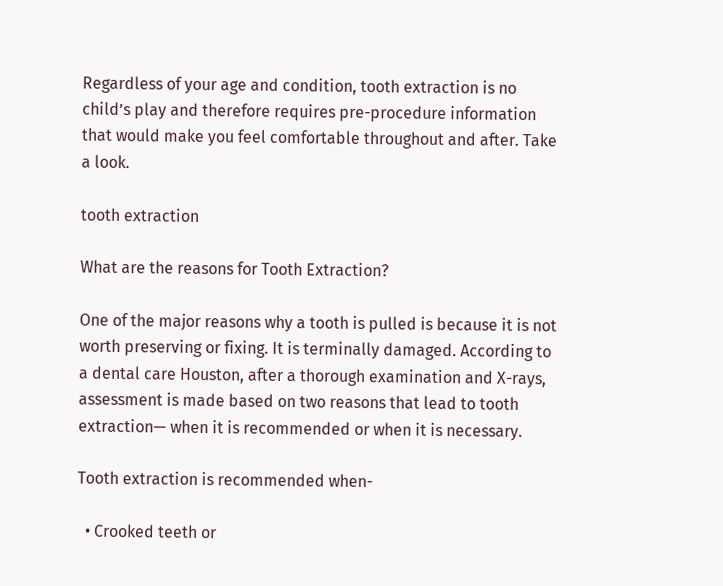Regardless of your age and condition, tooth extraction is no child’s play and therefore requires pre-procedure information that would make you feel comfortable throughout and after. Take a look.

tooth extraction

What are the reasons for Tooth Extraction?

One of the major reasons why a tooth is pulled is because it is not worth preserving or fixing. It is terminally damaged. According to a dental care Houston, after a thorough examination and X-rays, assessment is made based on two reasons that lead to tooth extraction— when it is recommended or when it is necessary.

Tooth extraction is recommended when-

  • Crooked teeth or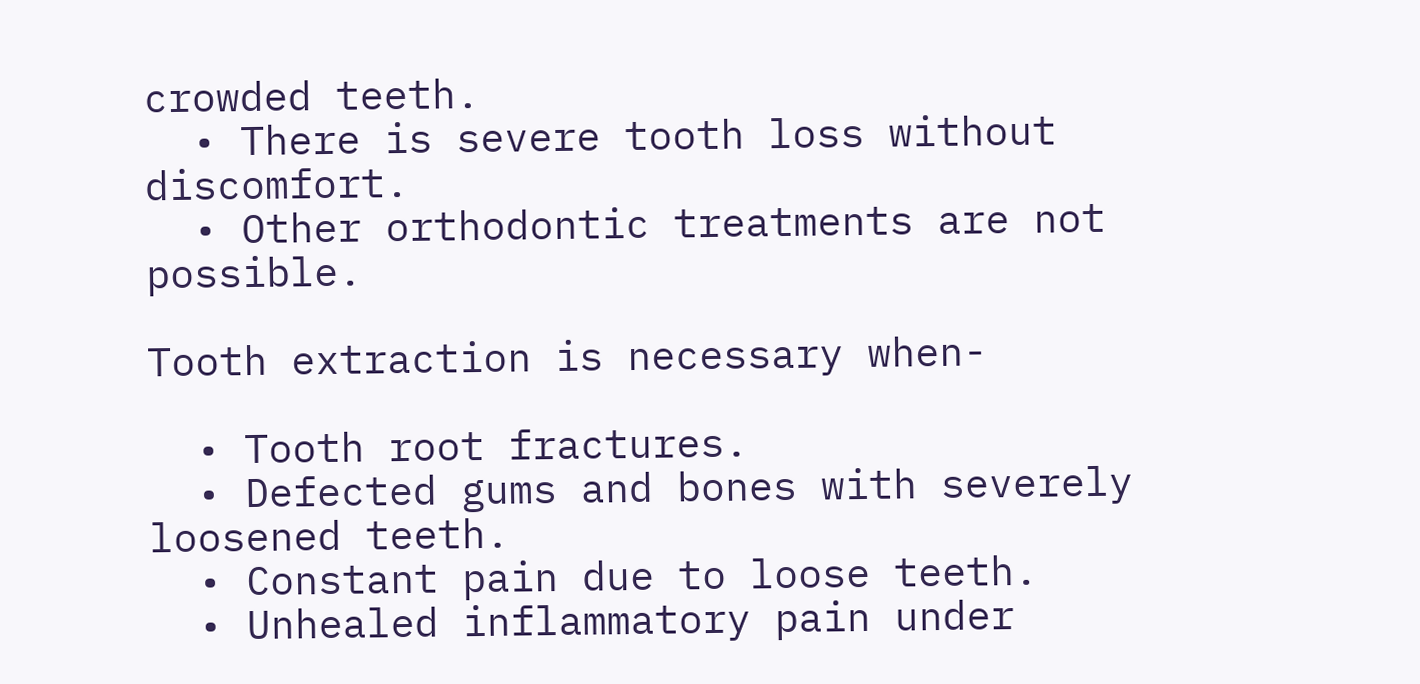crowded teeth.
  • There is severe tooth loss without discomfort.
  • Other orthodontic treatments are not possible.

Tooth extraction is necessary when-

  • Tooth root fractures.
  • Defected gums and bones with severely loosened teeth.
  • Constant pain due to loose teeth.
  • Unhealed inflammatory pain under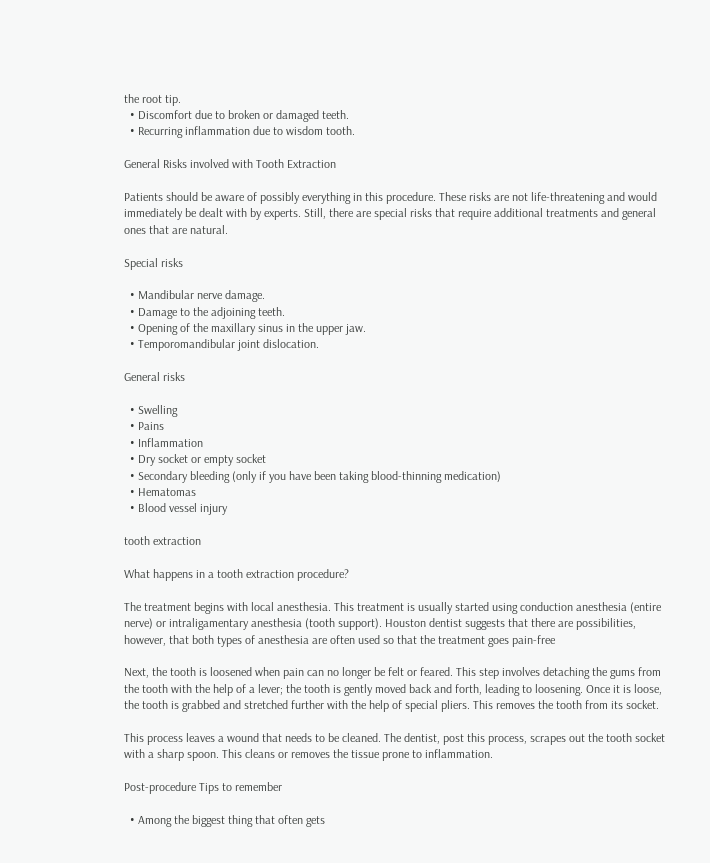the root tip.
  • Discomfort due to broken or damaged teeth.
  • Recurring inflammation due to wisdom tooth.

General Risks involved with Tooth Extraction

Patients should be aware of possibly everything in this procedure. These risks are not life-threatening and would immediately be dealt with by experts. Still, there are special risks that require additional treatments and general ones that are natural.

Special risks

  • Mandibular nerve damage.
  • Damage to the adjoining teeth.
  • Opening of the maxillary sinus in the upper jaw.
  • Temporomandibular joint dislocation.

General risks

  • Swelling
  • Pains
  • Inflammation
  • Dry socket or empty socket
  • Secondary bleeding (only if you have been taking blood-thinning medication)
  • Hematomas
  • Blood vessel injury

tooth extraction

What happens in a tooth extraction procedure?

The treatment begins with local anesthesia. This treatment is usually started using conduction anesthesia (entire nerve) or intraligamentary anesthesia (tooth support). Houston dentist suggests that there are possibilities, however, that both types of anesthesia are often used so that the treatment goes pain-free

Next, the tooth is loosened when pain can no longer be felt or feared. This step involves detaching the gums from the tooth with the help of a lever; the tooth is gently moved back and forth, leading to loosening. Once it is loose, the tooth is grabbed and stretched further with the help of special pliers. This removes the tooth from its socket.

This process leaves a wound that needs to be cleaned. The dentist, post this process, scrapes out the tooth socket with a sharp spoon. This cleans or removes the tissue prone to inflammation.

Post-procedure Tips to remember

  • Among the biggest thing that often gets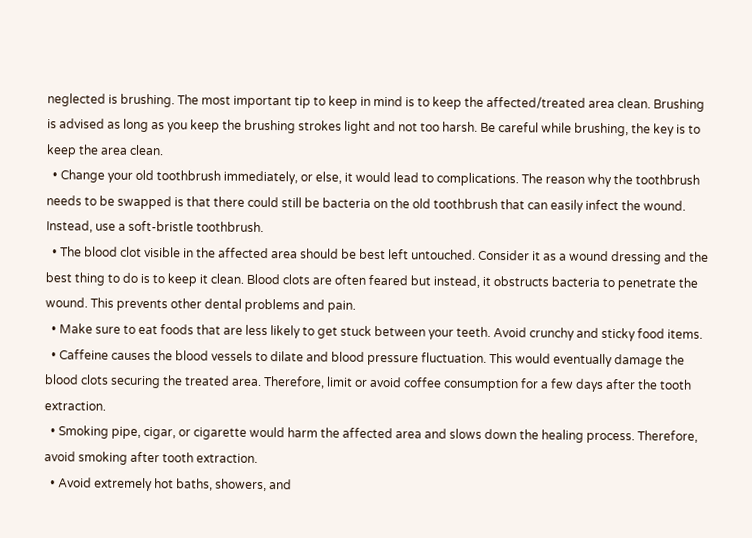neglected is brushing. The most important tip to keep in mind is to keep the affected/treated area clean. Brushing is advised as long as you keep the brushing strokes light and not too harsh. Be careful while brushing, the key is to keep the area clean.
  • Change your old toothbrush immediately, or else, it would lead to complications. The reason why the toothbrush needs to be swapped is that there could still be bacteria on the old toothbrush that can easily infect the wound. Instead, use a soft-bristle toothbrush.
  • The blood clot visible in the affected area should be best left untouched. Consider it as a wound dressing and the best thing to do is to keep it clean. Blood clots are often feared but instead, it obstructs bacteria to penetrate the wound. This prevents other dental problems and pain.
  • Make sure to eat foods that are less likely to get stuck between your teeth. Avoid crunchy and sticky food items.
  • Caffeine causes the blood vessels to dilate and blood pressure fluctuation. This would eventually damage the blood clots securing the treated area. Therefore, limit or avoid coffee consumption for a few days after the tooth extraction.
  • Smoking pipe, cigar, or cigarette would harm the affected area and slows down the healing process. Therefore, avoid smoking after tooth extraction.
  • Avoid extremely hot baths, showers, and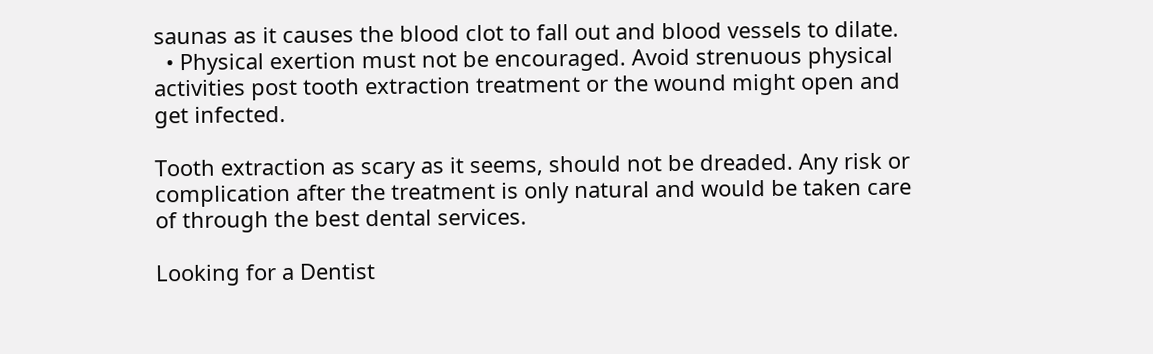saunas as it causes the blood clot to fall out and blood vessels to dilate.
  • Physical exertion must not be encouraged. Avoid strenuous physical activities post tooth extraction treatment or the wound might open and get infected.

Tooth extraction as scary as it seems, should not be dreaded. Any risk or complication after the treatment is only natural and would be taken care of through the best dental services.

Looking for a Dentist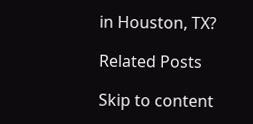in Houston, TX?

Related Posts

Skip to content